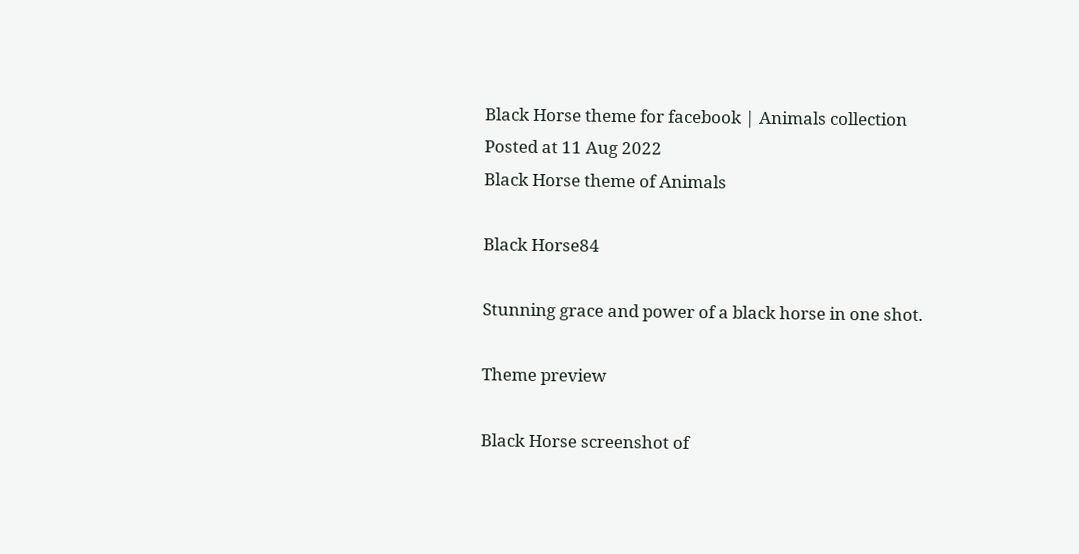Black Horse theme for facebook | Animals collection
Posted at 11 Aug 2022
Black Horse theme of Animals

Black Horse84

Stunning grace and power of a black horse in one shot.

Theme preview

Black Horse screenshot of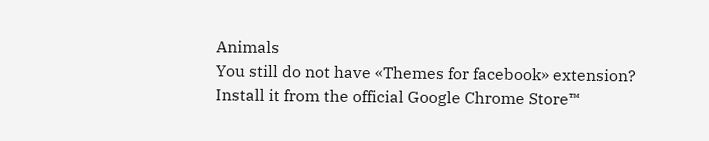Animals
You still do not have «Themes for facebook» extension?
Install it from the official Google Chrome Store™